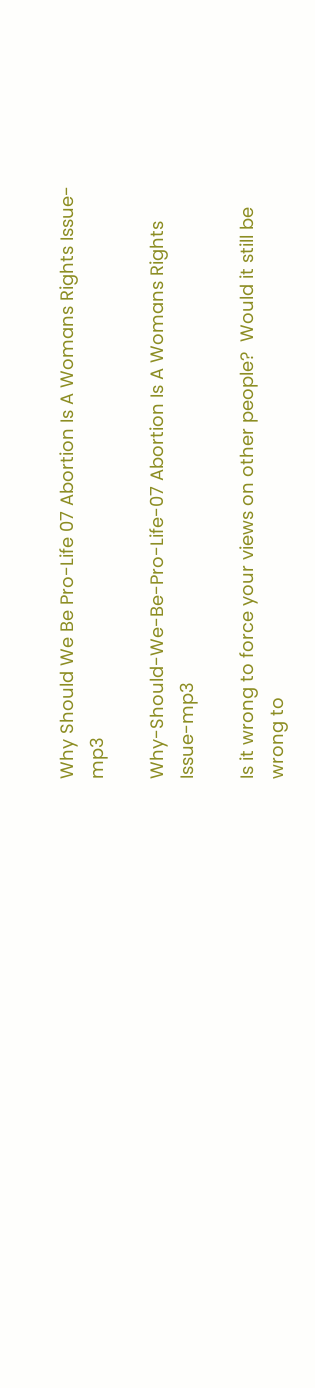Why Should We Be Pro-Life 07 Abortion Is A Womans Rights Issue-mp3

Why-Should-We-Be-Pro-Life-07 Abortion Is A Womans Rights Issue-mp3

Is it wrong to force your views on other people?  Would it still be wrong to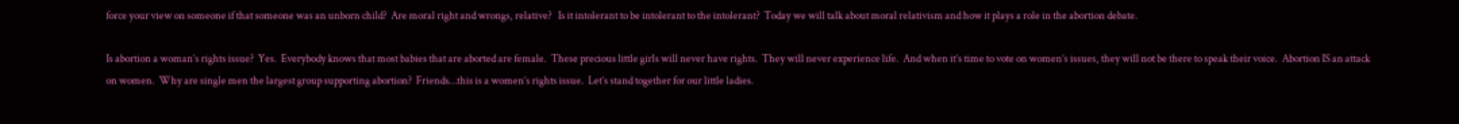force your view on someone if that someone was an unborn child?  Are moral right and wrongs, relative?   Is it intolerant to be intolerant to the intolerant?  Today we will talk about moral relativism and how it plays a role in the abortion debate.

Is abortion a woman’s rights issue?  Yes.  Everybody knows that most babies that are aborted are female.  These precious little girls will never have rights.  They will never experience life.  And when it’s time to vote on women’s issues, they will not be there to speak their voice.  Abortion IS an attack on women.  Why are single men the largest group supporting abortion?  Friends…this is a women’s rights issue.  Let’s stand together for our little ladies.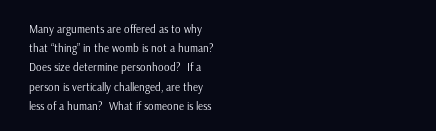Many arguments are offered as to why that “thing” in the womb is not a human?  Does size determine personhood?  If a person is vertically challenged, are they less of a human?  What if someone is less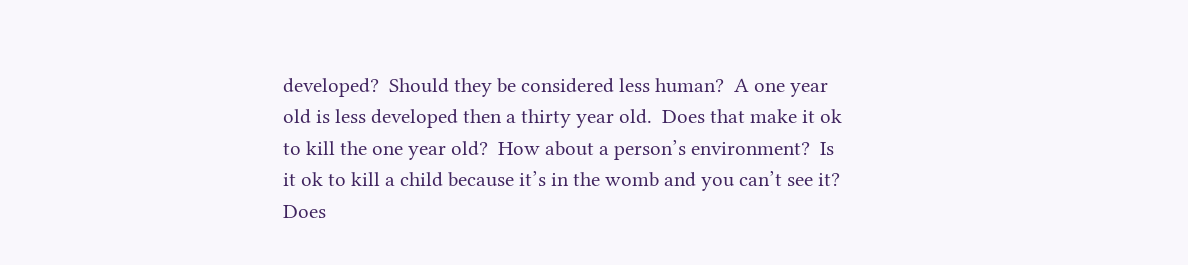developed?  Should they be considered less human?  A one year old is less developed then a thirty year old.  Does that make it ok to kill the one year old?  How about a person’s environment?  Is it ok to kill a child because it’s in the womb and you can’t see it?  Does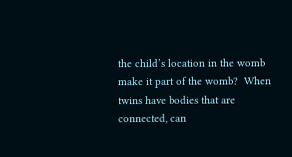the child’s location in the womb make it part of the womb?  When twins have bodies that are connected, can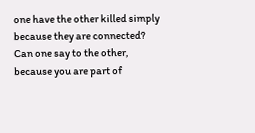one have the other killed simply because they are connected?  Can one say to the other, because you are part of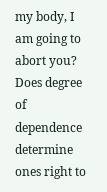my body, I am going to abort you?  Does degree of dependence determine ones right to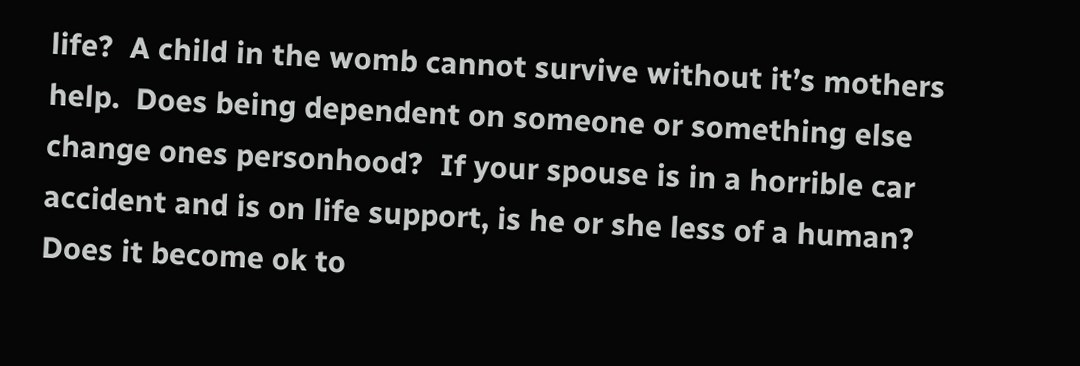life?  A child in the womb cannot survive without it’s mothers help.  Does being dependent on someone or something else change ones personhood?  If your spouse is in a horrible car accident and is on life support, is he or she less of a human?  Does it become ok to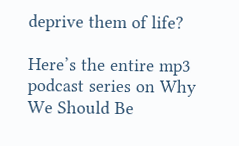deprive them of life?

Here’s the entire mp3 podcast series on Why We Should Be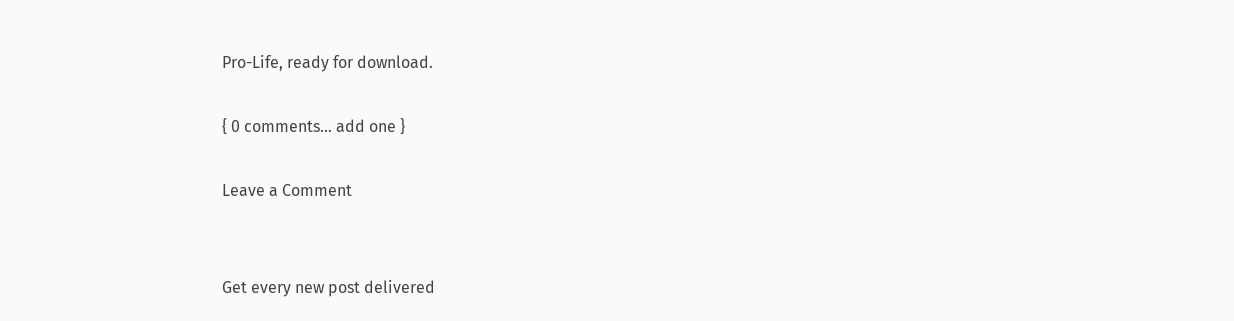Pro-Life, ready for download.

{ 0 comments… add one }

Leave a Comment


Get every new post delivered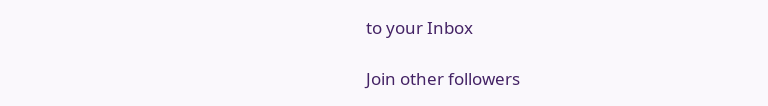to your Inbox

Join other followers